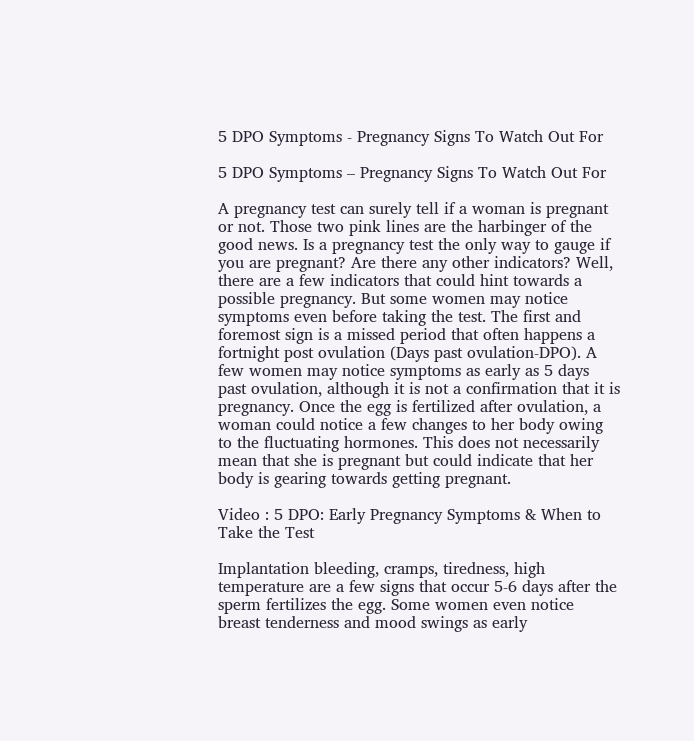5 DPO Symptoms - Pregnancy Signs To Watch Out For

5 DPO Symptoms – Pregnancy Signs To Watch Out For

A pregnancy test can surely tell if a woman is pregnant or not. Those two pink lines are the harbinger of the good news. Is a pregnancy test the only way to gauge if you are pregnant? Are there any other indicators? Well, there are a few indicators that could hint towards a possible pregnancy. But some women may notice symptoms even before taking the test. The first and foremost sign is a missed period that often happens a fortnight post ovulation (Days past ovulation-DPO). A few women may notice symptoms as early as 5 days past ovulation, although it is not a confirmation that it is pregnancy. Once the egg is fertilized after ovulation, a woman could notice a few changes to her body owing to the fluctuating hormones. This does not necessarily mean that she is pregnant but could indicate that her body is gearing towards getting pregnant.

Video : 5 DPO: Early Pregnancy Symptoms & When to Take the Test

Implantation bleeding, cramps, tiredness, high temperature are a few signs that occur 5-6 days after the sperm fertilizes the egg. Some women even notice breast tenderness and mood swings as early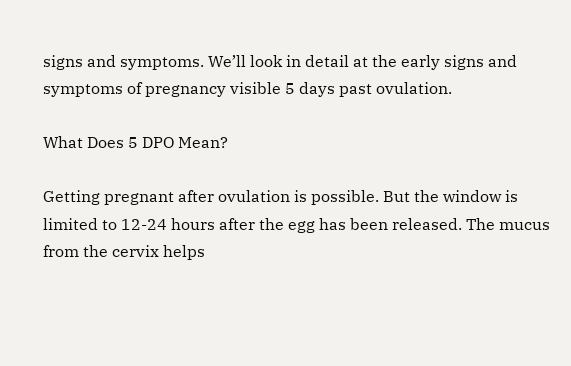signs and symptoms. We’ll look in detail at the early signs and symptoms of pregnancy visible 5 days past ovulation.

What Does 5 DPO Mean?

Getting pregnant after ovulation is possible. But the window is limited to 12-24 hours after the egg has been released. The mucus from the cervix helps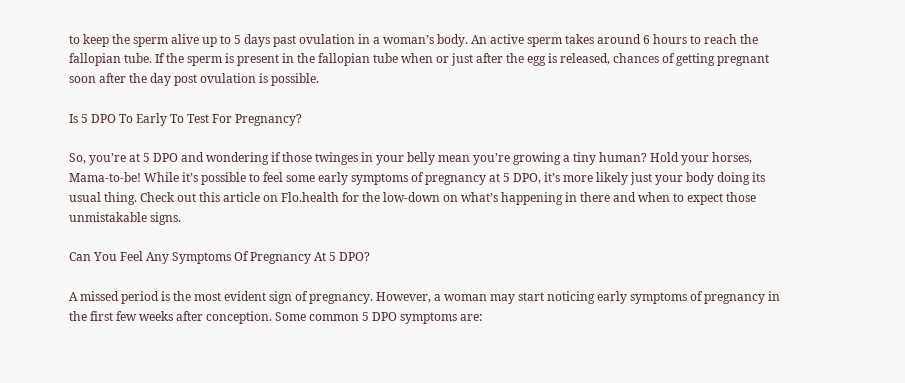to keep the sperm alive up to 5 days past ovulation in a woman’s body. An active sperm takes around 6 hours to reach the fallopian tube. If the sperm is present in the fallopian tube when or just after the egg is released, chances of getting pregnant soon after the day post ovulation is possible.

Is 5 DPO To Early To Test For Pregnancy?

So, you’re at 5 DPO and wondering if those twinges in your belly mean you’re growing a tiny human? Hold your horses, Mama-to-be! While it’s possible to feel some early symptoms of pregnancy at 5 DPO, it’s more likely just your body doing its usual thing. Check out this article on Flo.health for the low-down on what’s happening in there and when to expect those unmistakable signs.

Can You Feel Any Symptoms Of Pregnancy At 5 DPO?

A missed period is the most evident sign of pregnancy. However, a woman may start noticing early symptoms of pregnancy in the first few weeks after conception. Some common 5 DPO symptoms are: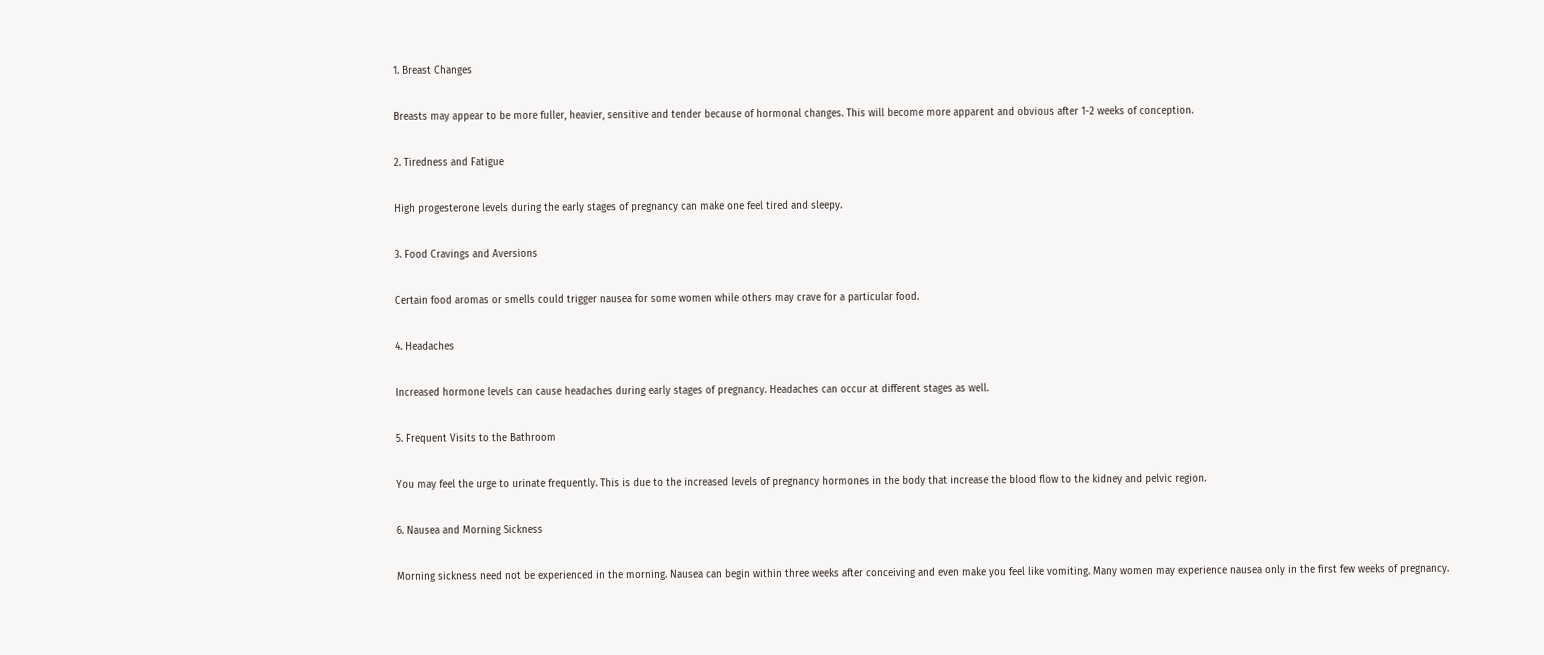1. Breast Changes

Breasts may appear to be more fuller, heavier, sensitive and tender because of hormonal changes. This will become more apparent and obvious after 1-2 weeks of conception.

2. Tiredness and Fatigue

High progesterone levels during the early stages of pregnancy can make one feel tired and sleepy.

3. Food Cravings and Aversions

Certain food aromas or smells could trigger nausea for some women while others may crave for a particular food.

4. Headaches

Increased hormone levels can cause headaches during early stages of pregnancy. Headaches can occur at different stages as well.

5. Frequent Visits to the Bathroom

You may feel the urge to urinate frequently. This is due to the increased levels of pregnancy hormones in the body that increase the blood flow to the kidney and pelvic region.

6. Nausea and Morning Sickness

Morning sickness need not be experienced in the morning. Nausea can begin within three weeks after conceiving and even make you feel like vomiting. Many women may experience nausea only in the first few weeks of pregnancy.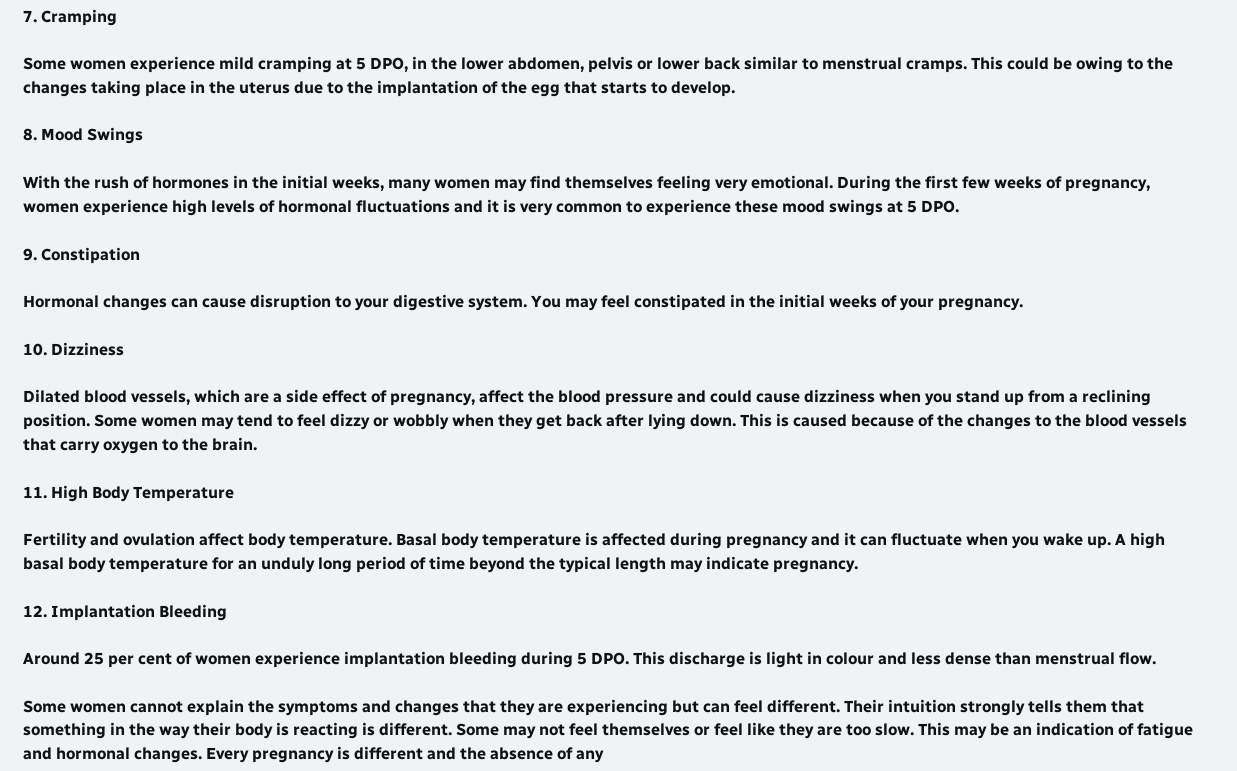7. Cramping

Some women experience mild cramping at 5 DPO, in the lower abdomen, pelvis or lower back similar to menstrual cramps. This could be owing to the changes taking place in the uterus due to the implantation of the egg that starts to develop.

8. Mood Swings

With the rush of hormones in the initial weeks, many women may find themselves feeling very emotional. During the first few weeks of pregnancy, women experience high levels of hormonal fluctuations and it is very common to experience these mood swings at 5 DPO.

9. Constipation

Hormonal changes can cause disruption to your digestive system. You may feel constipated in the initial weeks of your pregnancy.

10. Dizziness

Dilated blood vessels, which are a side effect of pregnancy, affect the blood pressure and could cause dizziness when you stand up from a reclining position. Some women may tend to feel dizzy or wobbly when they get back after lying down. This is caused because of the changes to the blood vessels that carry oxygen to the brain.

11. High Body Temperature

Fertility and ovulation affect body temperature. Basal body temperature is affected during pregnancy and it can fluctuate when you wake up. A high basal body temperature for an unduly long period of time beyond the typical length may indicate pregnancy.

12. Implantation Bleeding

Around 25 per cent of women experience implantation bleeding during 5 DPO. This discharge is light in colour and less dense than menstrual flow.

Some women cannot explain the symptoms and changes that they are experiencing but can feel different. Their intuition strongly tells them that something in the way their body is reacting is different. Some may not feel themselves or feel like they are too slow. This may be an indication of fatigue and hormonal changes. Every pregnancy is different and the absence of any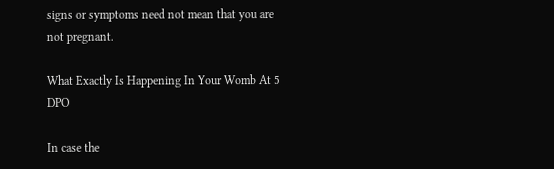signs or symptoms need not mean that you are not pregnant.

What Exactly Is Happening In Your Womb At 5 DPO

In case the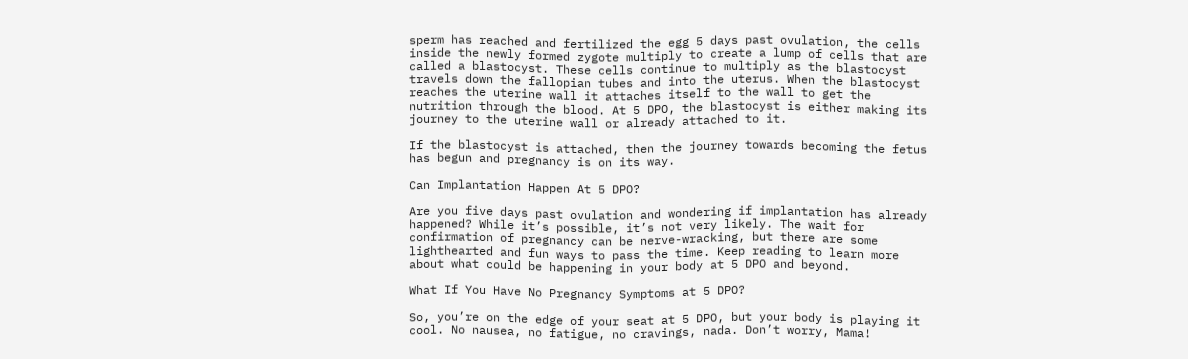sperm has reached and fertilized the egg 5 days past ovulation, the cells inside the newly formed zygote multiply to create a lump of cells that are called a blastocyst. These cells continue to multiply as the blastocyst travels down the fallopian tubes and into the uterus. When the blastocyst reaches the uterine wall it attaches itself to the wall to get the nutrition through the blood. At 5 DPO, the blastocyst is either making its journey to the uterine wall or already attached to it.

If the blastocyst is attached, then the journey towards becoming the fetus has begun and pregnancy is on its way.

Can Implantation Happen At 5 DPO?

Are you five days past ovulation and wondering if implantation has already happened? While it’s possible, it’s not very likely. The wait for confirmation of pregnancy can be nerve-wracking, but there are some lighthearted and fun ways to pass the time. Keep reading to learn more about what could be happening in your body at 5 DPO and beyond.

What If You Have No Pregnancy Symptoms at 5 DPO?

So, you’re on the edge of your seat at 5 DPO, but your body is playing it cool. No nausea, no fatigue, no cravings, nada. Don’t worry, Mama!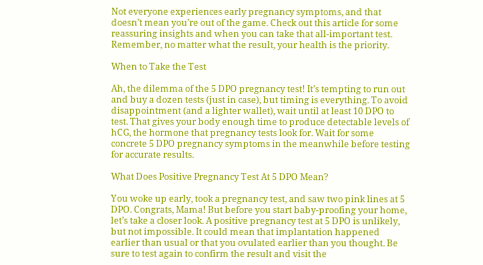Not everyone experiences early pregnancy symptoms, and that doesn’t mean you’re out of the game. Check out this article for some reassuring insights and when you can take that all-important test. Remember, no matter what the result, your health is the priority.

When to Take the Test

Ah, the dilemma of the 5 DPO pregnancy test! It’s tempting to run out and buy a dozen tests (just in case), but timing is everything. To avoid disappointment (and a lighter wallet), wait until at least 10 DPO to test. That gives your body enough time to produce detectable levels of hCG, the hormone that pregnancy tests look for. Wait for some concrete 5 DPO pregnancy symptoms in the meanwhile before testing for accurate results.

What Does Positive Pregnancy Test At 5 DPO Mean?

You woke up early, took a pregnancy test, and saw two pink lines at 5 DPO. Congrats, Mama! But before you start baby-proofing your home, let’s take a closer look. A positive pregnancy test at 5 DPO is unlikely, but not impossible. It could mean that implantation happened earlier than usual or that you ovulated earlier than you thought. Be sure to test again to confirm the result and visit the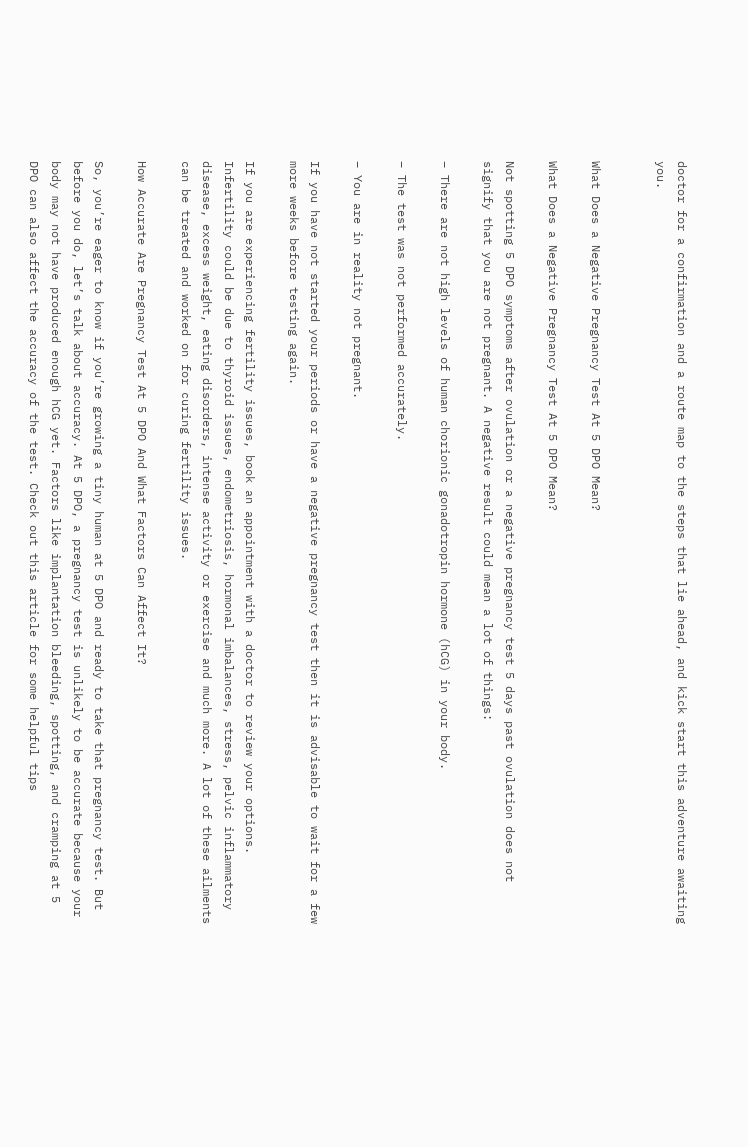doctor for a confirmation and a route map to the steps that lie ahead, and kick start this adventure awaiting you.


What Does a Negative Pregnancy Test At 5 DPO Mean?

What Does a Negative Pregnancy Test At 5 DPO Mean?

Not spotting 5 DPO symptoms after ovulation or a negative pregnancy test 5 days past ovulation does not signify that you are not pregnant. A negative result could mean a lot of things:

– There are not high levels of human chorionic gonadotropin hormone (hCG) in your body.

– The test was not performed accurately.

– You are in reality not pregnant.

If you have not started your periods or have a negative pregnancy test then it is advisable to wait for a few more weeks before testing again.

If you are experiencing fertility issues, book an appointment with a doctor to review your options. Infertility could be due to thyroid issues, endometriosis, hormonal imbalances, stress, pelvic inflammatory disease, excess weight, eating disorders, intense activity or exercise and much more. A lot of these ailments can be treated and worked on for curing fertility issues.

How Accurate Are Pregnancy Test At 5 DPO And What Factors Can Affect It?

So, you’re eager to know if you’re growing a tiny human at 5 DPO and ready to take that pregnancy test. But before you do, let’s talk about accuracy. At 5 DPO, a pregnancy test is unlikely to be accurate because your body may not have produced enough hCG yet. Factors like implantation bleeding, spotting, and cramping at 5 DPO can also affect the accuracy of the test. Check out this article for some helpful tips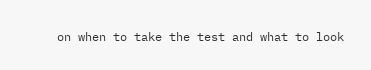on when to take the test and what to look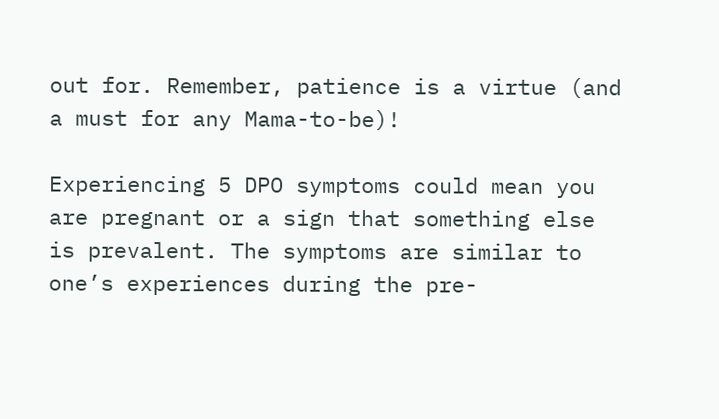out for. Remember, patience is a virtue (and a must for any Mama-to-be)!

Experiencing 5 DPO symptoms could mean you are pregnant or a sign that something else is prevalent. The symptoms are similar to one’s experiences during the pre-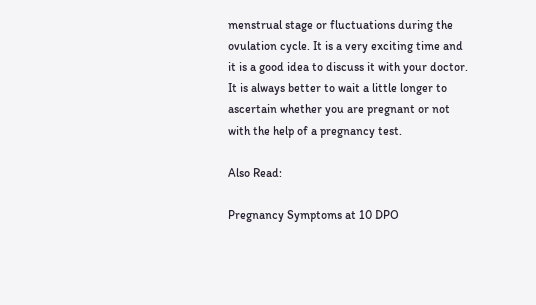menstrual stage or fluctuations during the ovulation cycle. It is a very exciting time and it is a good idea to discuss it with your doctor. It is always better to wait a little longer to ascertain whether you are pregnant or not with the help of a pregnancy test.

Also Read:

Pregnancy Symptoms at 10 DPO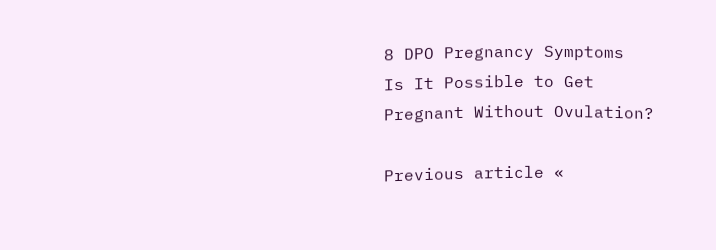8 DPO Pregnancy Symptoms
Is It Possible to Get Pregnant Without Ovulation?

Previous article «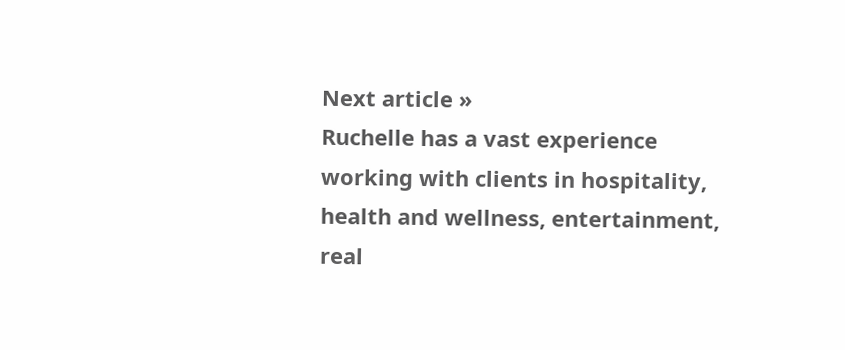Next article »
Ruchelle has a vast experience working with clients in hospitality, health and wellness, entertainment, real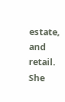estate, and retail. She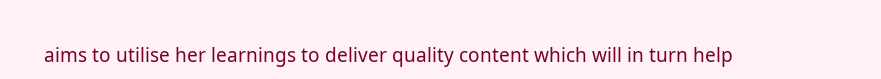aims to utilise her learnings to deliver quality content which will in turn help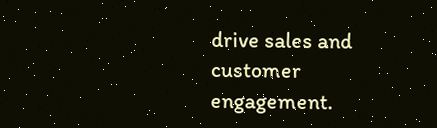drive sales and customer engagement.